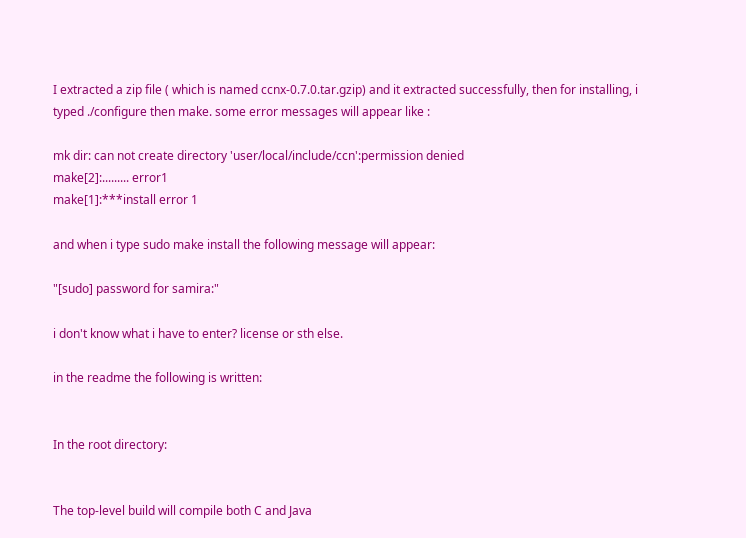I extracted a zip file ( which is named ccnx-0.7.0.tar.gzip) and it extracted successfully, then for installing, i typed ./configure then make. some error messages will appear like :

mk dir: can not create directory 'user/local/include/ccn':permission denied
make[2]:......... error1
make[1]:***install error 1

and when i type sudo make install the following message will appear:

"[sudo] password for samira:"

i don't know what i have to enter? license or sth else.

in the readme the following is written:


In the root directory:


The top-level build will compile both C and Java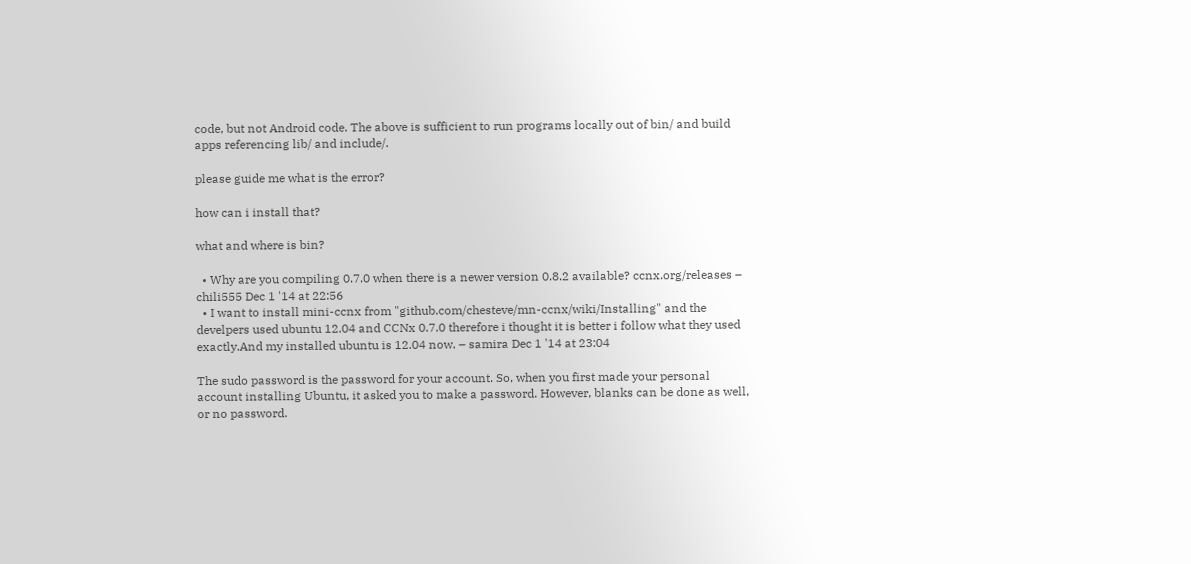code, but not Android code. The above is sufficient to run programs locally out of bin/ and build apps referencing lib/ and include/.

please guide me what is the error?

how can i install that?

what and where is bin?

  • Why are you compiling 0.7.0 when there is a newer version 0.8.2 available? ccnx.org/releases – chili555 Dec 1 '14 at 22:56
  • I want to install mini-ccnx from "github.com/chesteve/mn-ccnx/wiki/Installing" and the develpers used ubuntu 12.04 and CCNx 0.7.0 therefore i thought it is better i follow what they used exactly.And my installed ubuntu is 12.04 now. – samira Dec 1 '14 at 23:04

The sudo password is the password for your account. So, when you first made your personal account installing Ubuntu, it asked you to make a password. However, blanks can be done as well, or no password.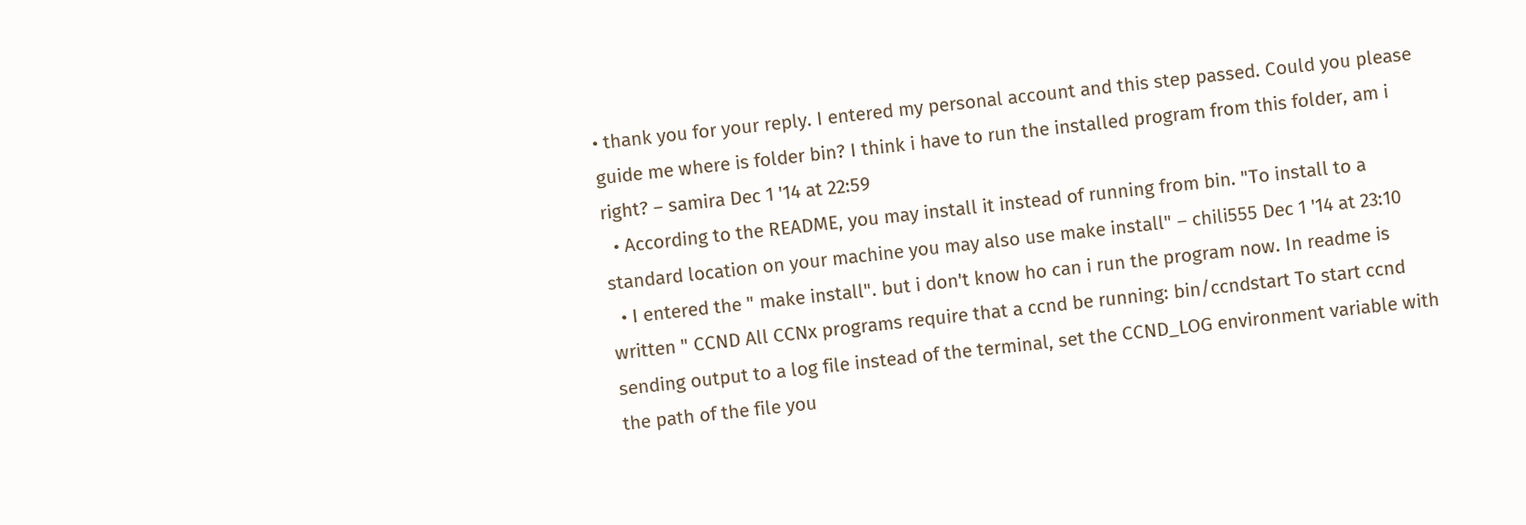• thank you for your reply. I entered my personal account and this step passed. Could you please guide me where is folder bin? I think i have to run the installed program from this folder, am i right? – samira Dec 1 '14 at 22:59
  • According to the README, you may install it instead of running from bin. "To install to a standard location on your machine you may also use make install" – chili555 Dec 1 '14 at 23:10
  • I entered the " make install". but i don't know ho can i run the program now. In readme is written " CCND All CCNx programs require that a ccnd be running: bin/ccndstart To start ccnd sending output to a log file instead of the terminal, set the CCND_LOG environment variable with the path of the file you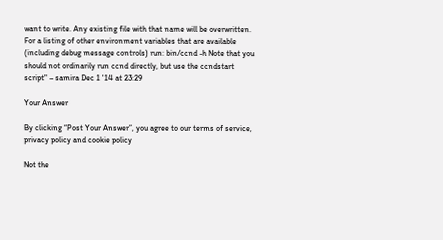want to write. Any existing file with that name will be overwritten. For a listing of other environment variables that are available (including debug message controls) run: bin/ccnd -h Note that you should not ordinarily run ccnd directly, but use the ccndstart script" – samira Dec 1 '14 at 23:29

Your Answer

By clicking “Post Your Answer”, you agree to our terms of service, privacy policy and cookie policy

Not the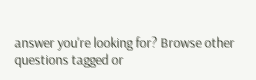answer you're looking for? Browse other questions tagged or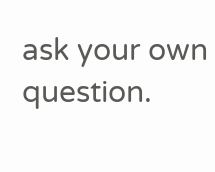ask your own question.